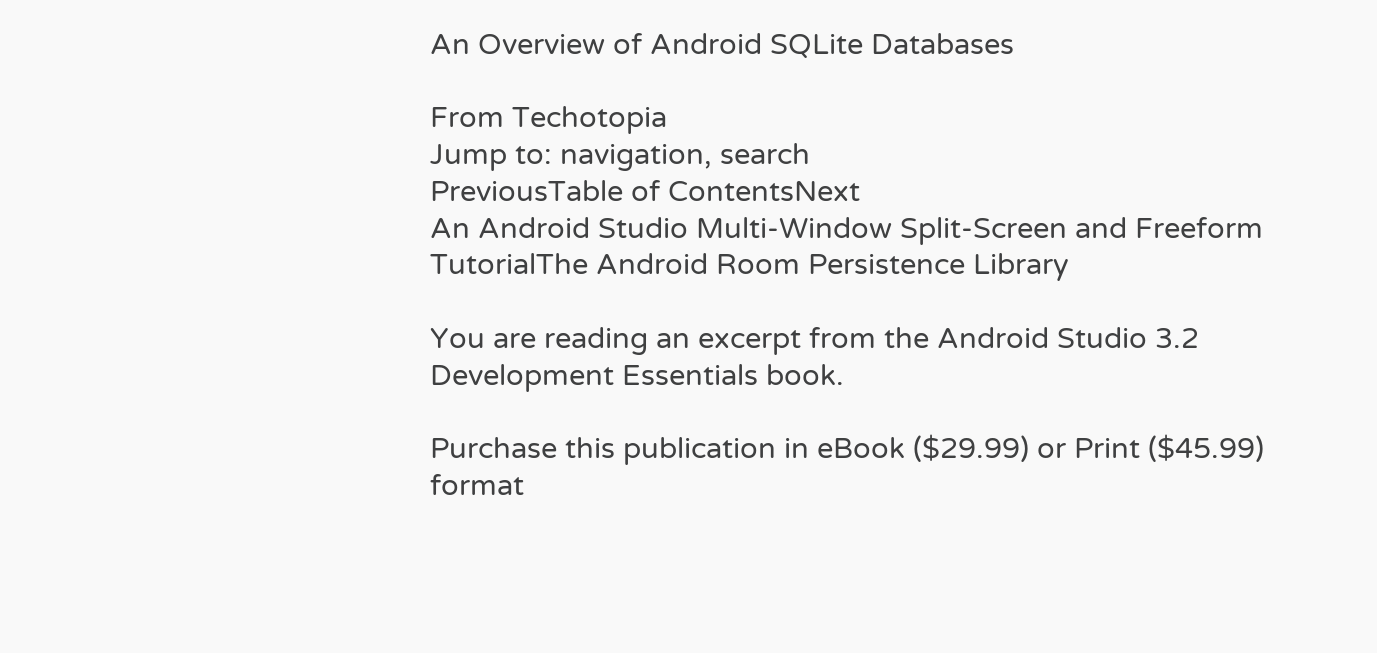An Overview of Android SQLite Databases

From Techotopia
Jump to: navigation, search
PreviousTable of ContentsNext
An Android Studio Multi-Window Split-Screen and Freeform TutorialThe Android Room Persistence Library

You are reading an excerpt from the Android Studio 3.2 Development Essentials book.

Purchase this publication in eBook ($29.99) or Print ($45.99) format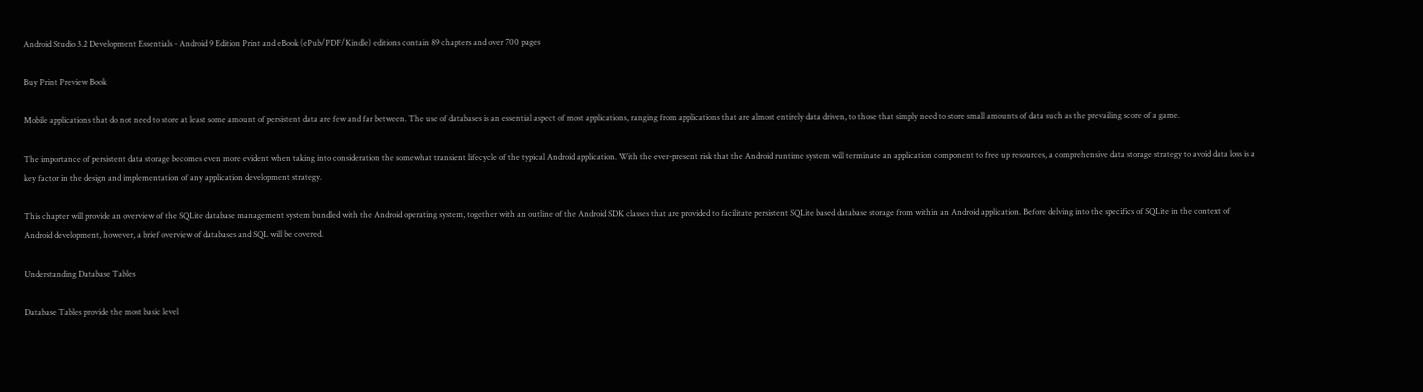Android Studio 3.2 Development Essentials - Android 9 Edition Print and eBook (ePub/PDF/Kindle) editions contain 89 chapters and over 700 pages

Buy Print Preview Book

Mobile applications that do not need to store at least some amount of persistent data are few and far between. The use of databases is an essential aspect of most applications, ranging from applications that are almost entirely data driven, to those that simply need to store small amounts of data such as the prevailing score of a game.

The importance of persistent data storage becomes even more evident when taking into consideration the somewhat transient lifecycle of the typical Android application. With the ever-present risk that the Android runtime system will terminate an application component to free up resources, a comprehensive data storage strategy to avoid data loss is a key factor in the design and implementation of any application development strategy.

This chapter will provide an overview of the SQLite database management system bundled with the Android operating system, together with an outline of the Android SDK classes that are provided to facilitate persistent SQLite based database storage from within an Android application. Before delving into the specifics of SQLite in the context of Android development, however, a brief overview of databases and SQL will be covered.

Understanding Database Tables

Database Tables provide the most basic level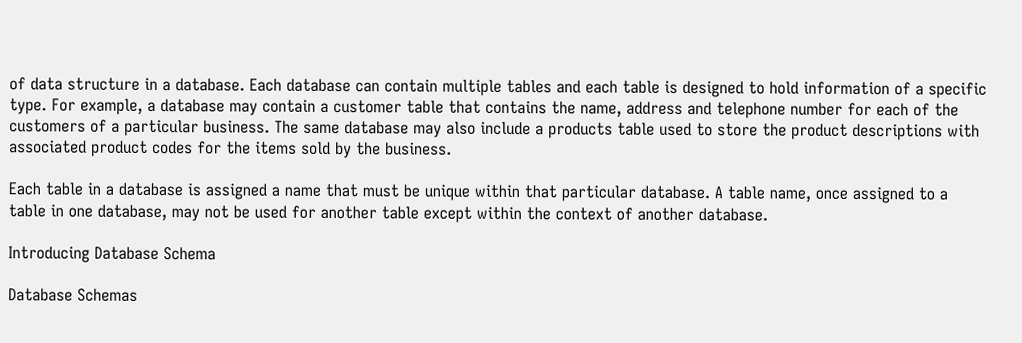of data structure in a database. Each database can contain multiple tables and each table is designed to hold information of a specific type. For example, a database may contain a customer table that contains the name, address and telephone number for each of the customers of a particular business. The same database may also include a products table used to store the product descriptions with associated product codes for the items sold by the business.

Each table in a database is assigned a name that must be unique within that particular database. A table name, once assigned to a table in one database, may not be used for another table except within the context of another database.

Introducing Database Schema

Database Schemas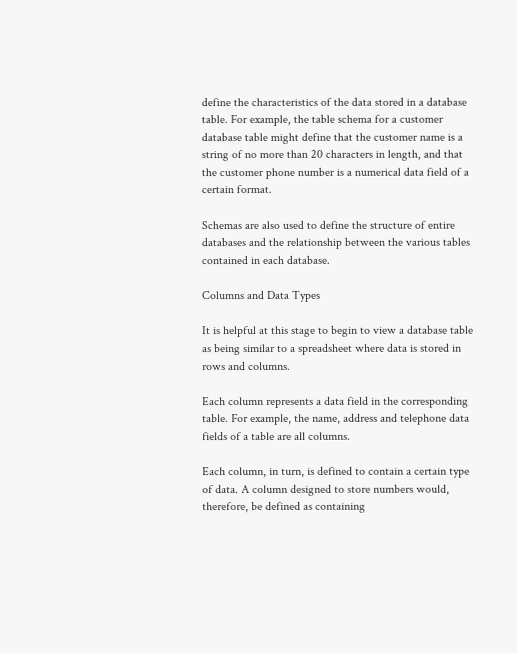define the characteristics of the data stored in a database table. For example, the table schema for a customer database table might define that the customer name is a string of no more than 20 characters in length, and that the customer phone number is a numerical data field of a certain format.

Schemas are also used to define the structure of entire databases and the relationship between the various tables contained in each database.

Columns and Data Types

It is helpful at this stage to begin to view a database table as being similar to a spreadsheet where data is stored in rows and columns.

Each column represents a data field in the corresponding table. For example, the name, address and telephone data fields of a table are all columns.

Each column, in turn, is defined to contain a certain type of data. A column designed to store numbers would, therefore, be defined as containing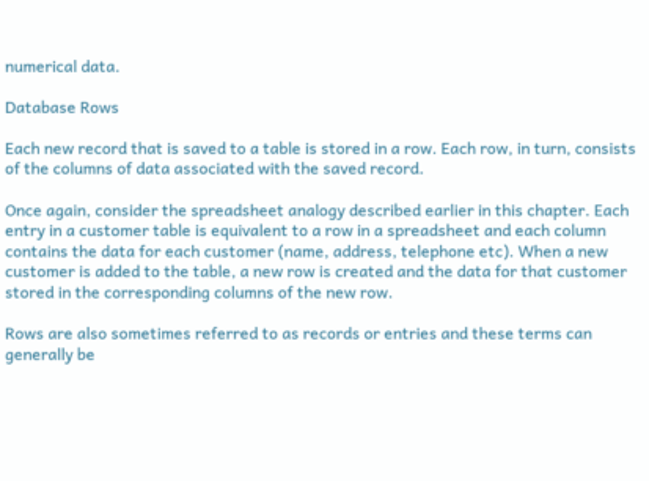numerical data.

Database Rows

Each new record that is saved to a table is stored in a row. Each row, in turn, consists of the columns of data associated with the saved record.

Once again, consider the spreadsheet analogy described earlier in this chapter. Each entry in a customer table is equivalent to a row in a spreadsheet and each column contains the data for each customer (name, address, telephone etc). When a new customer is added to the table, a new row is created and the data for that customer stored in the corresponding columns of the new row.

Rows are also sometimes referred to as records or entries and these terms can generally be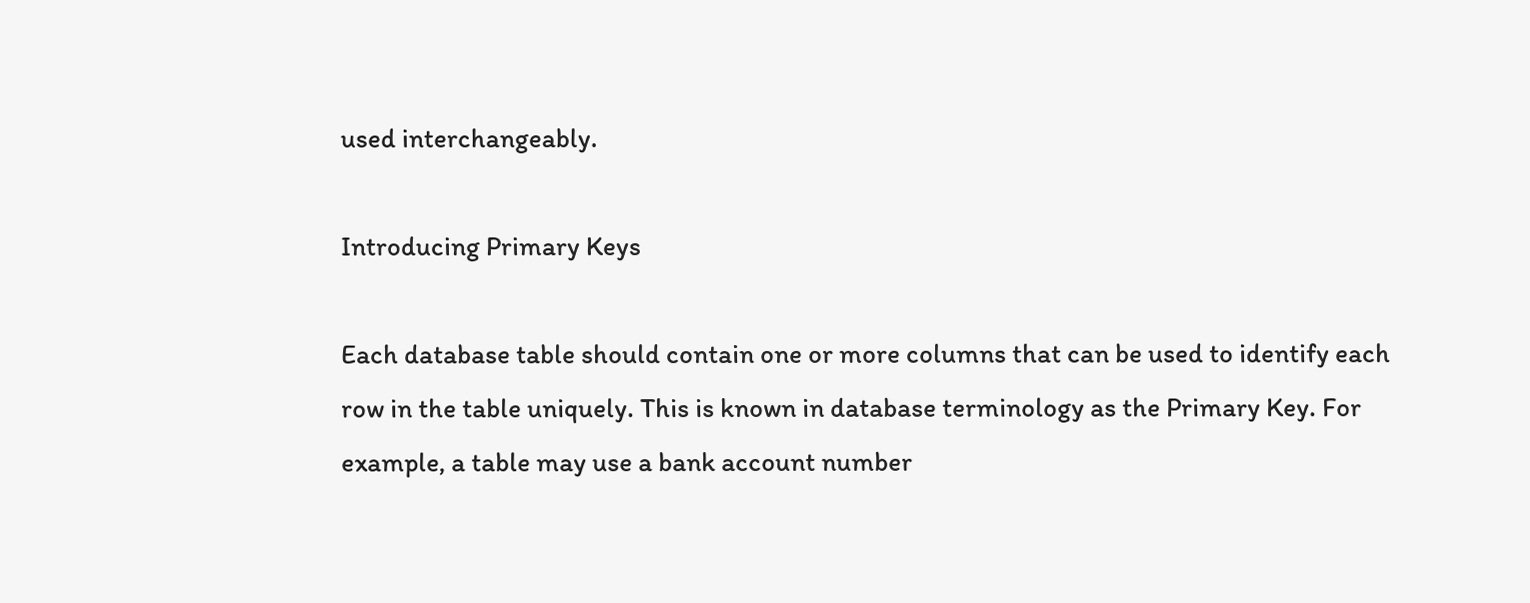used interchangeably.

Introducing Primary Keys

Each database table should contain one or more columns that can be used to identify each row in the table uniquely. This is known in database terminology as the Primary Key. For example, a table may use a bank account number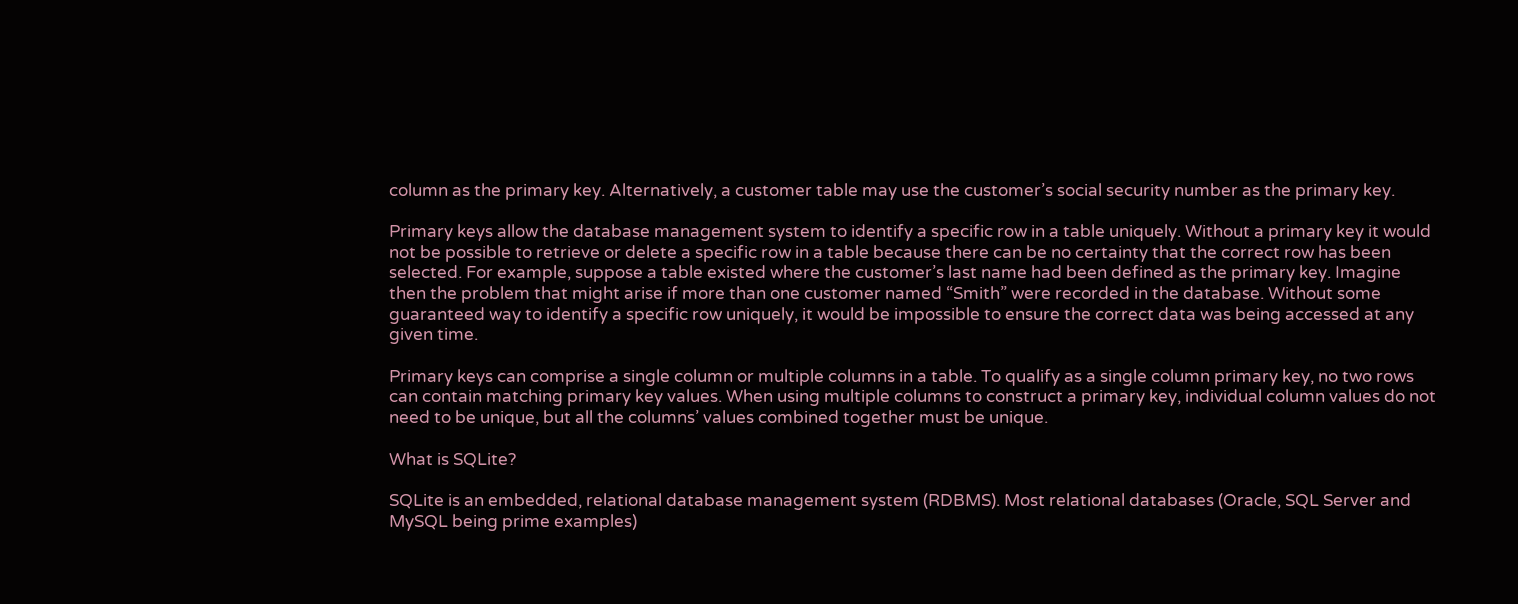column as the primary key. Alternatively, a customer table may use the customer’s social security number as the primary key.

Primary keys allow the database management system to identify a specific row in a table uniquely. Without a primary key it would not be possible to retrieve or delete a specific row in a table because there can be no certainty that the correct row has been selected. For example, suppose a table existed where the customer’s last name had been defined as the primary key. Imagine then the problem that might arise if more than one customer named “Smith” were recorded in the database. Without some guaranteed way to identify a specific row uniquely, it would be impossible to ensure the correct data was being accessed at any given time.

Primary keys can comprise a single column or multiple columns in a table. To qualify as a single column primary key, no two rows can contain matching primary key values. When using multiple columns to construct a primary key, individual column values do not need to be unique, but all the columns’ values combined together must be unique.

What is SQLite?

SQLite is an embedded, relational database management system (RDBMS). Most relational databases (Oracle, SQL Server and MySQL being prime examples)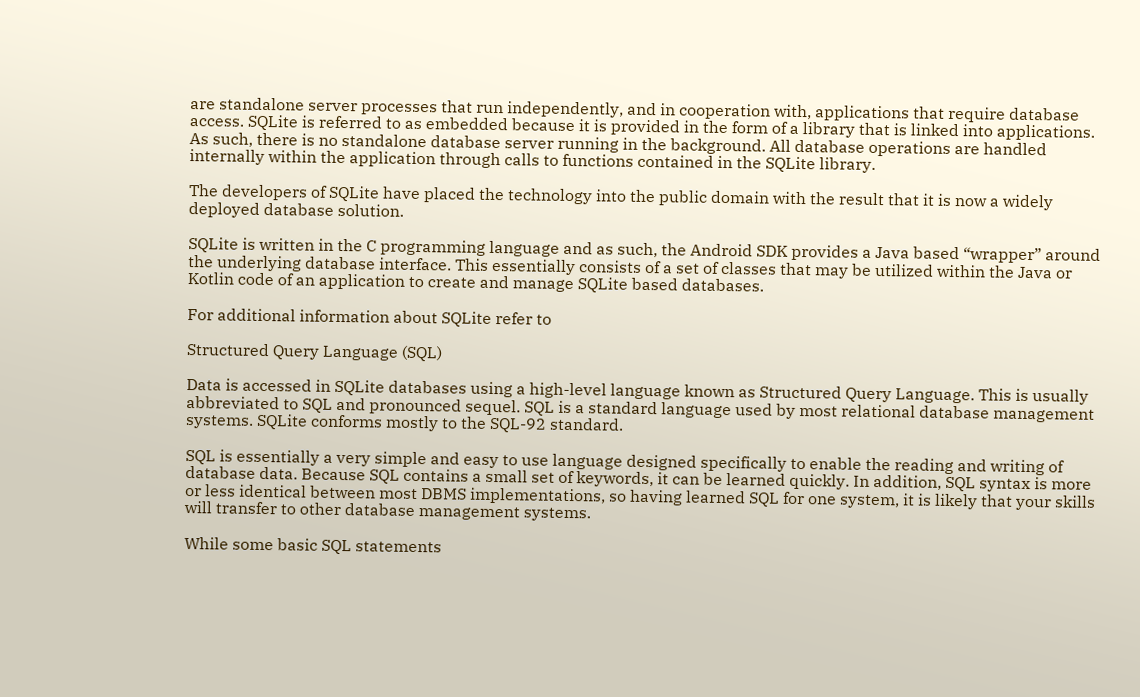are standalone server processes that run independently, and in cooperation with, applications that require database access. SQLite is referred to as embedded because it is provided in the form of a library that is linked into applications. As such, there is no standalone database server running in the background. All database operations are handled internally within the application through calls to functions contained in the SQLite library.

The developers of SQLite have placed the technology into the public domain with the result that it is now a widely deployed database solution.

SQLite is written in the C programming language and as such, the Android SDK provides a Java based “wrapper” around the underlying database interface. This essentially consists of a set of classes that may be utilized within the Java or Kotlin code of an application to create and manage SQLite based databases.

For additional information about SQLite refer to

Structured Query Language (SQL)

Data is accessed in SQLite databases using a high-level language known as Structured Query Language. This is usually abbreviated to SQL and pronounced sequel. SQL is a standard language used by most relational database management systems. SQLite conforms mostly to the SQL-92 standard.

SQL is essentially a very simple and easy to use language designed specifically to enable the reading and writing of database data. Because SQL contains a small set of keywords, it can be learned quickly. In addition, SQL syntax is more or less identical between most DBMS implementations, so having learned SQL for one system, it is likely that your skills will transfer to other database management systems.

While some basic SQL statements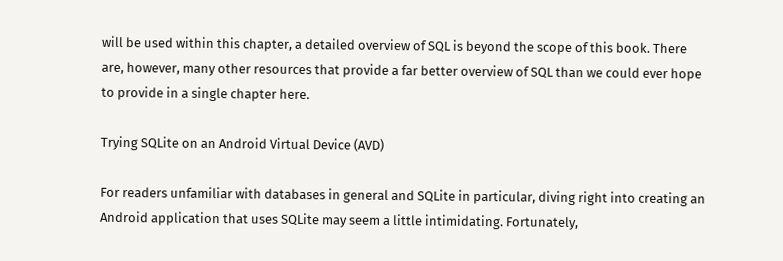will be used within this chapter, a detailed overview of SQL is beyond the scope of this book. There are, however, many other resources that provide a far better overview of SQL than we could ever hope to provide in a single chapter here.

Trying SQLite on an Android Virtual Device (AVD)

For readers unfamiliar with databases in general and SQLite in particular, diving right into creating an Android application that uses SQLite may seem a little intimidating. Fortunately,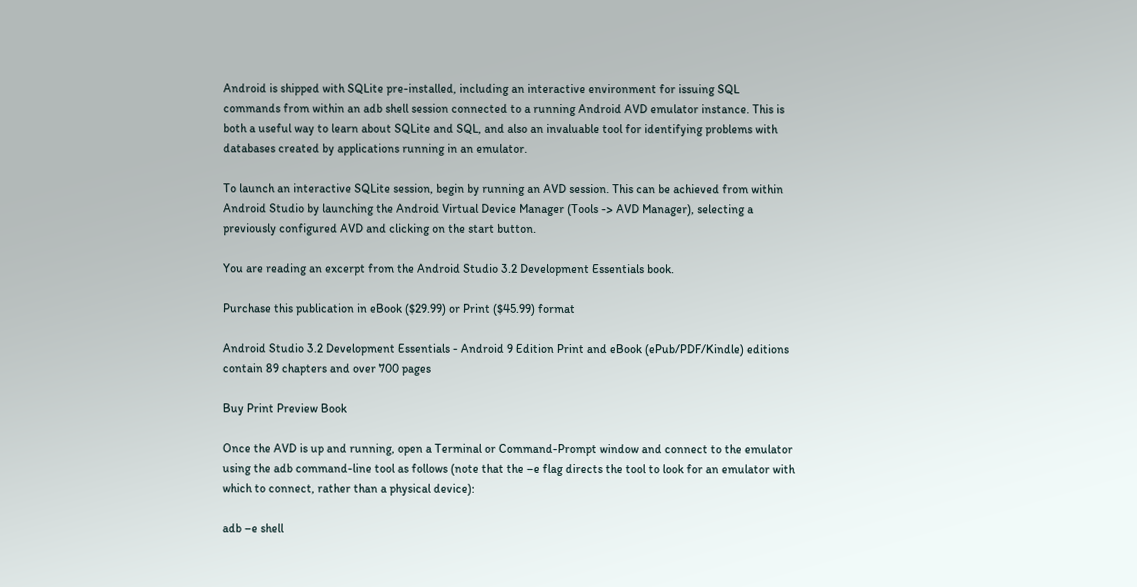Android is shipped with SQLite pre-installed, including an interactive environment for issuing SQL commands from within an adb shell session connected to a running Android AVD emulator instance. This is both a useful way to learn about SQLite and SQL, and also an invaluable tool for identifying problems with databases created by applications running in an emulator.

To launch an interactive SQLite session, begin by running an AVD session. This can be achieved from within Android Studio by launching the Android Virtual Device Manager (Tools -> AVD Manager), selecting a previously configured AVD and clicking on the start button.

You are reading an excerpt from the Android Studio 3.2 Development Essentials book.

Purchase this publication in eBook ($29.99) or Print ($45.99) format

Android Studio 3.2 Development Essentials - Android 9 Edition Print and eBook (ePub/PDF/Kindle) editions contain 89 chapters and over 700 pages

Buy Print Preview Book

Once the AVD is up and running, open a Terminal or Command-Prompt window and connect to the emulator using the adb command-line tool as follows (note that the –e flag directs the tool to look for an emulator with which to connect, rather than a physical device):

adb –e shell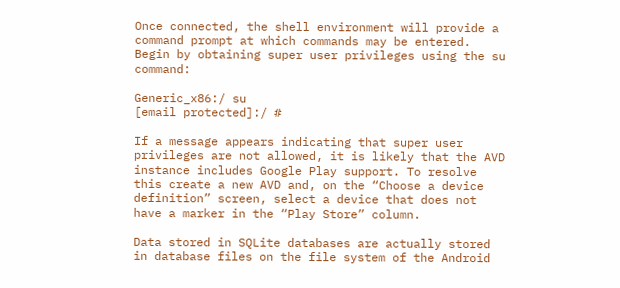Once connected, the shell environment will provide a command prompt at which commands may be entered. Begin by obtaining super user privileges using the su command:

Generic_x86:/ su
[email protected]:/ #

If a message appears indicating that super user privileges are not allowed, it is likely that the AVD instance includes Google Play support. To resolve this create a new AVD and, on the “Choose a device definition” screen, select a device that does not have a marker in the “Play Store” column.

Data stored in SQLite databases are actually stored in database files on the file system of the Android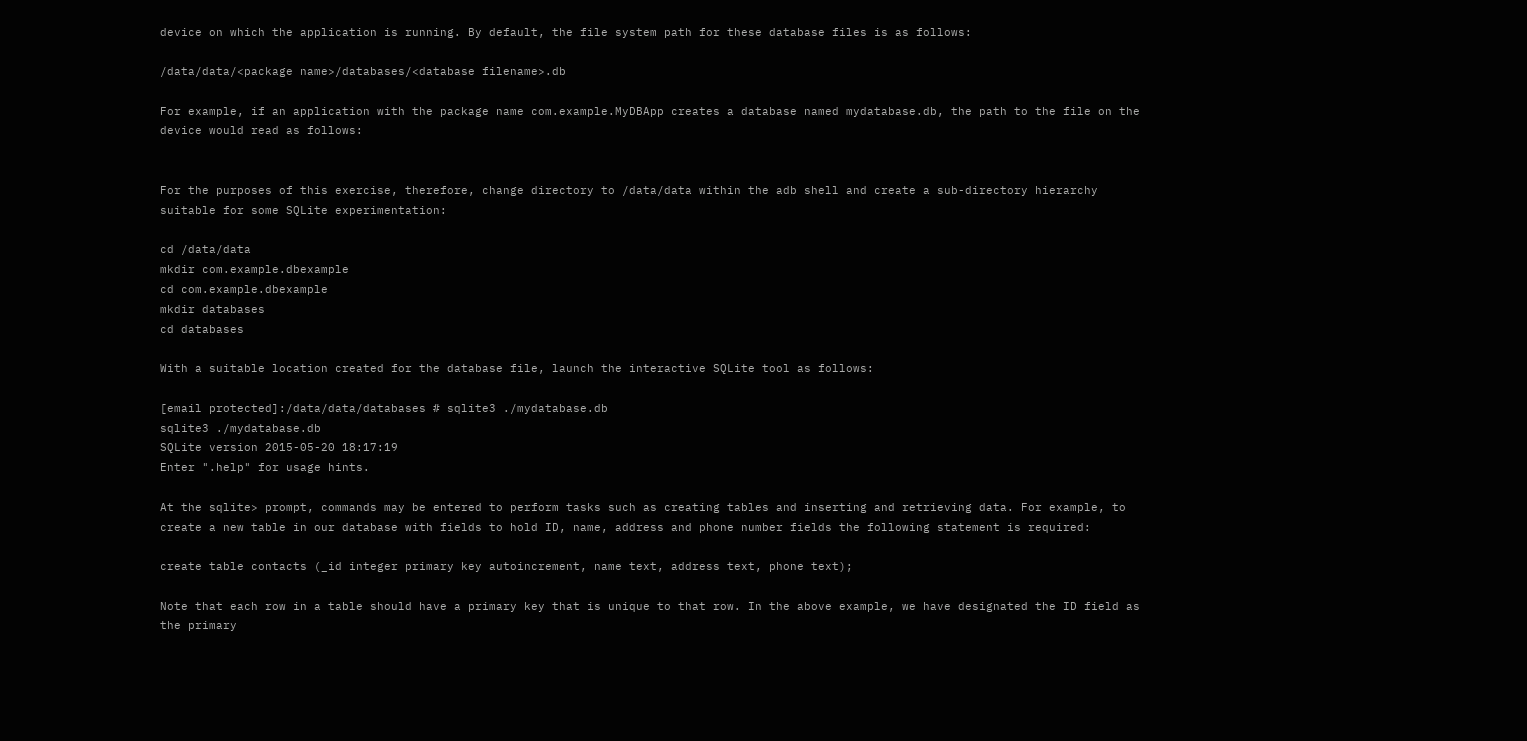device on which the application is running. By default, the file system path for these database files is as follows:

/data/data/<package name>/databases/<database filename>.db

For example, if an application with the package name com.example.MyDBApp creates a database named mydatabase.db, the path to the file on the device would read as follows:


For the purposes of this exercise, therefore, change directory to /data/data within the adb shell and create a sub-directory hierarchy suitable for some SQLite experimentation:

cd /data/data
mkdir com.example.dbexample
cd com.example.dbexample
mkdir databases
cd databases

With a suitable location created for the database file, launch the interactive SQLite tool as follows:

[email protected]:/data/data/databases # sqlite3 ./mydatabase.db
sqlite3 ./mydatabase.db
SQLite version 2015-05-20 18:17:19
Enter ".help" for usage hints.

At the sqlite> prompt, commands may be entered to perform tasks such as creating tables and inserting and retrieving data. For example, to create a new table in our database with fields to hold ID, name, address and phone number fields the following statement is required:

create table contacts (_id integer primary key autoincrement, name text, address text, phone text);

Note that each row in a table should have a primary key that is unique to that row. In the above example, we have designated the ID field as the primary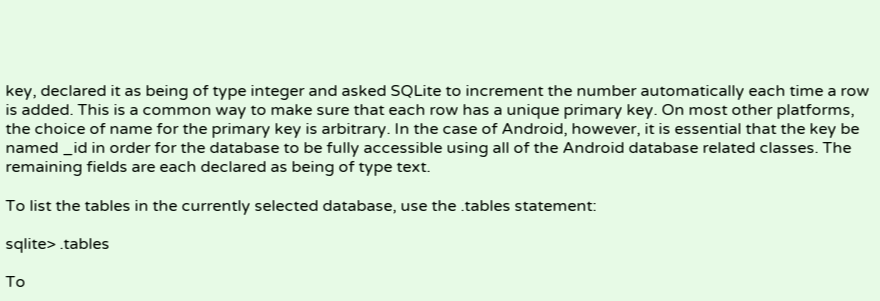key, declared it as being of type integer and asked SQLite to increment the number automatically each time a row is added. This is a common way to make sure that each row has a unique primary key. On most other platforms, the choice of name for the primary key is arbitrary. In the case of Android, however, it is essential that the key be named _id in order for the database to be fully accessible using all of the Android database related classes. The remaining fields are each declared as being of type text.

To list the tables in the currently selected database, use the .tables statement:

sqlite> .tables

To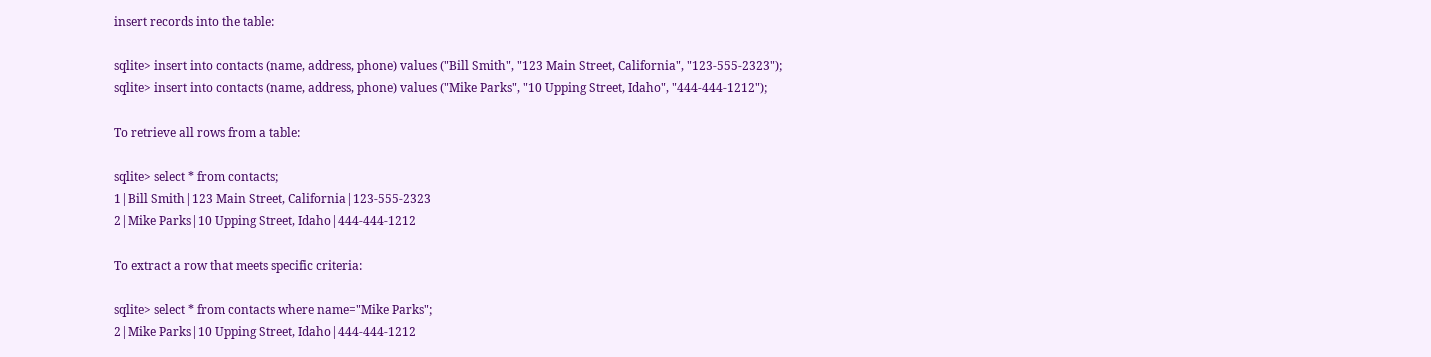insert records into the table:

sqlite> insert into contacts (name, address, phone) values ("Bill Smith", "123 Main Street, California", "123-555-2323");
sqlite> insert into contacts (name, address, phone) values ("Mike Parks", "10 Upping Street, Idaho", "444-444-1212");

To retrieve all rows from a table:

sqlite> select * from contacts;
1|Bill Smith|123 Main Street, California|123-555-2323
2|Mike Parks|10 Upping Street, Idaho|444-444-1212

To extract a row that meets specific criteria:

sqlite> select * from contacts where name="Mike Parks";
2|Mike Parks|10 Upping Street, Idaho|444-444-1212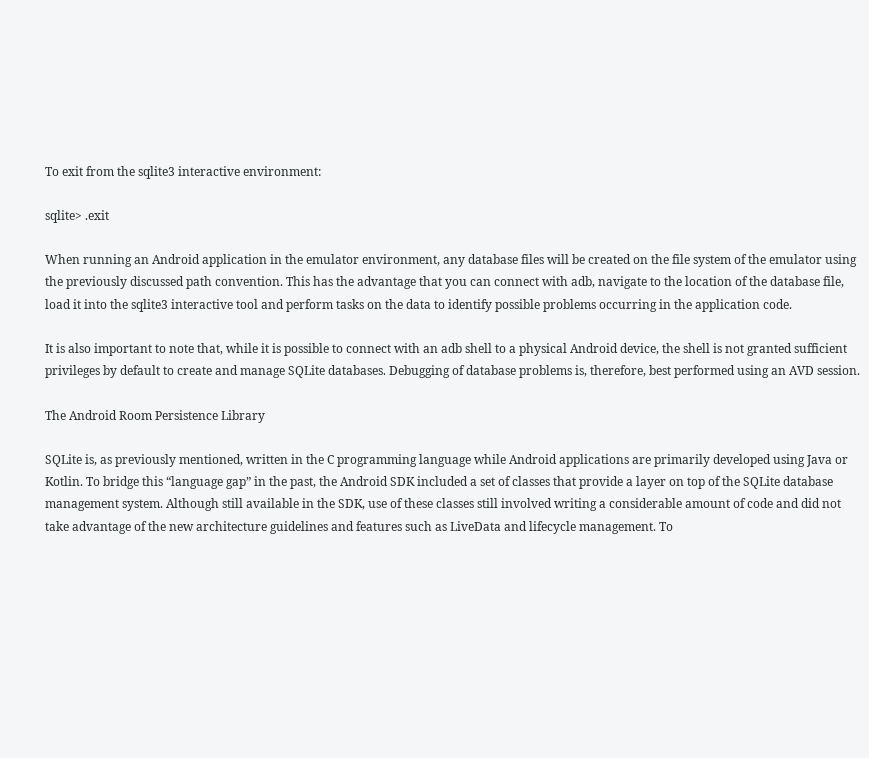To exit from the sqlite3 interactive environment:

sqlite> .exit

When running an Android application in the emulator environment, any database files will be created on the file system of the emulator using the previously discussed path convention. This has the advantage that you can connect with adb, navigate to the location of the database file, load it into the sqlite3 interactive tool and perform tasks on the data to identify possible problems occurring in the application code.

It is also important to note that, while it is possible to connect with an adb shell to a physical Android device, the shell is not granted sufficient privileges by default to create and manage SQLite databases. Debugging of database problems is, therefore, best performed using an AVD session.

The Android Room Persistence Library

SQLite is, as previously mentioned, written in the C programming language while Android applications are primarily developed using Java or Kotlin. To bridge this “language gap” in the past, the Android SDK included a set of classes that provide a layer on top of the SQLite database management system. Although still available in the SDK, use of these classes still involved writing a considerable amount of code and did not take advantage of the new architecture guidelines and features such as LiveData and lifecycle management. To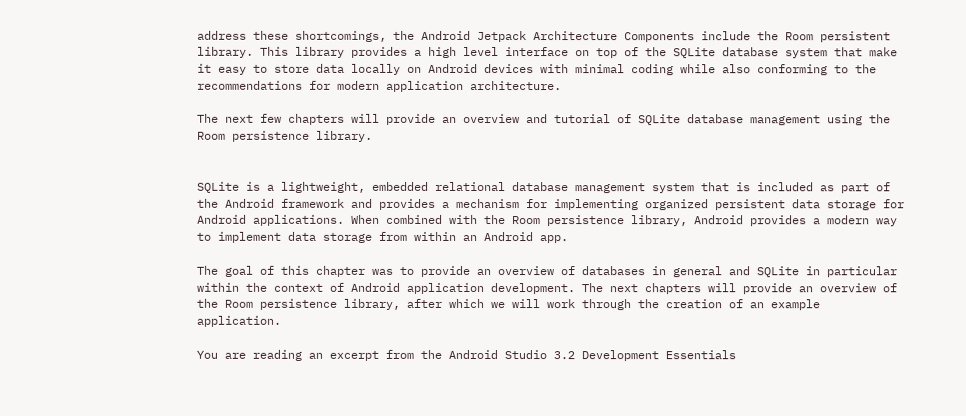address these shortcomings, the Android Jetpack Architecture Components include the Room persistent library. This library provides a high level interface on top of the SQLite database system that make it easy to store data locally on Android devices with minimal coding while also conforming to the recommendations for modern application architecture.

The next few chapters will provide an overview and tutorial of SQLite database management using the Room persistence library.


SQLite is a lightweight, embedded relational database management system that is included as part of the Android framework and provides a mechanism for implementing organized persistent data storage for Android applications. When combined with the Room persistence library, Android provides a modern way to implement data storage from within an Android app.

The goal of this chapter was to provide an overview of databases in general and SQLite in particular within the context of Android application development. The next chapters will provide an overview of the Room persistence library, after which we will work through the creation of an example application.

You are reading an excerpt from the Android Studio 3.2 Development Essentials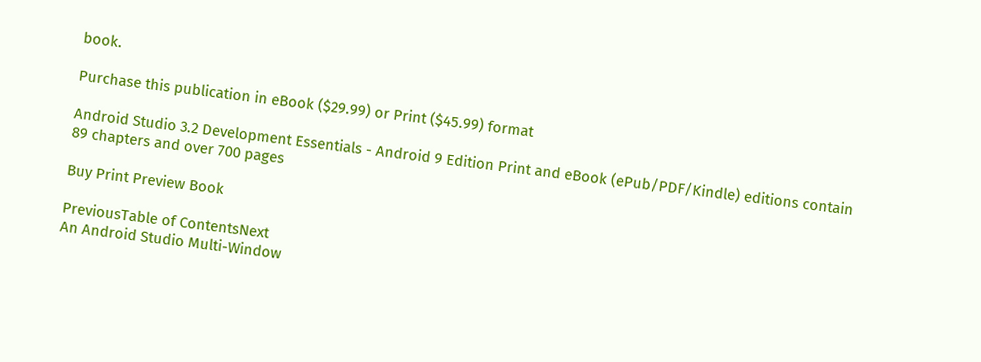book.

Purchase this publication in eBook ($29.99) or Print ($45.99) format

Android Studio 3.2 Development Essentials - Android 9 Edition Print and eBook (ePub/PDF/Kindle) editions contain 89 chapters and over 700 pages

Buy Print Preview Book

PreviousTable of ContentsNext
An Android Studio Multi-Window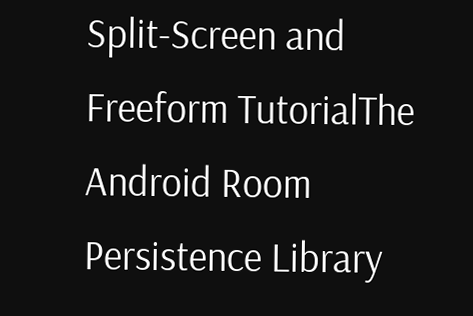Split-Screen and Freeform TutorialThe Android Room Persistence Library